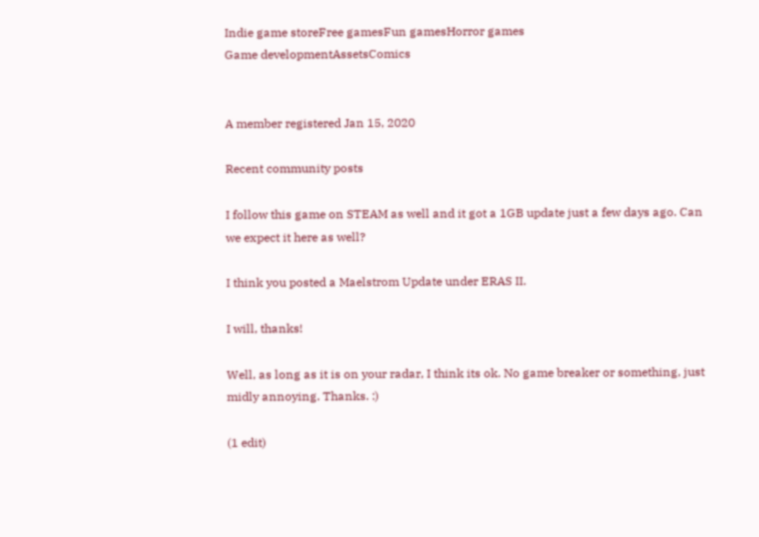Indie game storeFree gamesFun gamesHorror games
Game developmentAssetsComics


A member registered Jan 15, 2020

Recent community posts

I follow this game on STEAM as well and it got a 1GB update just a few days ago. Can we expect it here as well?

I think you posted a Maelstrom Update under ERAS II.

I will, thanks!

Well, as long as it is on your radar, I think its ok. No game breaker or something, just midly annoying. Thanks. :)

(1 edit)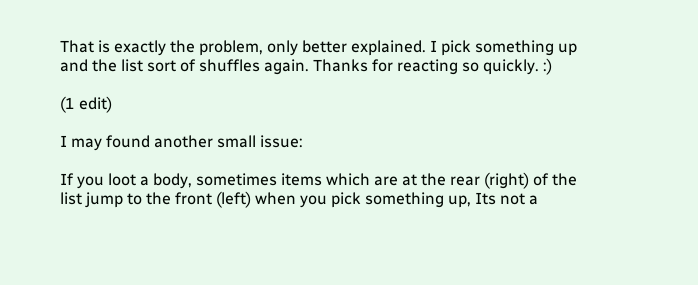That is exactly the problem, only better explained. I pick something up and the list sort of shuffles again. Thanks for reacting so quickly. :)

(1 edit)

I may found another small issue:

If you loot a body, sometimes items which are at the rear (right) of the list jump to the front (left) when you pick something up, Its not a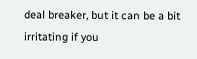deal breaker, but it can be a bit irritating if you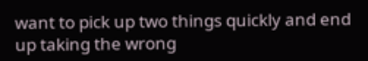want to pick up two things quickly and end up taking the wrong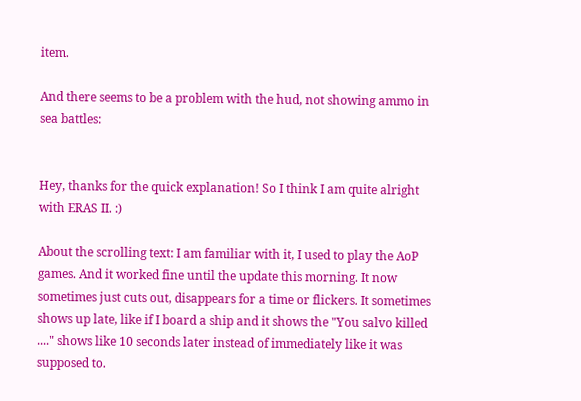item.

And there seems to be a problem with the hud, not showing ammo in sea battles:


Hey, thanks for the quick explanation! So I think I am quite alright with ERAS II. :)

About the scrolling text: I am familiar with it, I used to play the AoP games. And it worked fine until the update this morning. It now sometimes just cuts out, disappears for a time or flickers. It sometimes shows up late, like if I board a ship and it shows the "You salvo killed ...." shows like 10 seconds later instead of immediately like it was supposed to.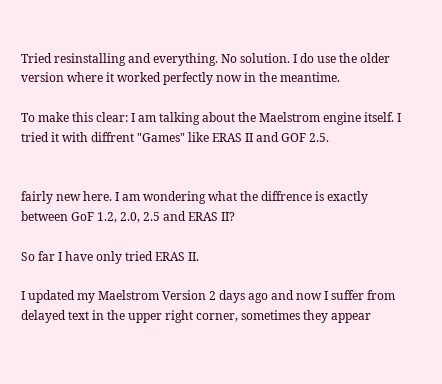Tried resinstalling and everything. No solution. I do use the older version where it worked perfectly now in the meantime.

To make this clear: I am talking about the Maelstrom engine itself. I tried it with diffrent "Games" like ERAS II and GOF 2.5.


fairly new here. I am wondering what the diffrence is exactly between GoF 1.2, 2.0, 2.5 and ERAS II?

So far I have only tried ERAS II.

I updated my Maelstrom Version 2 days ago and now I suffer from delayed text in the upper right corner, sometimes they appear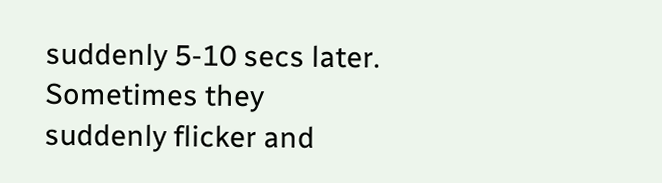suddenly 5-10 secs later. Sometimes they suddenly flicker and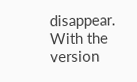disappear. With the version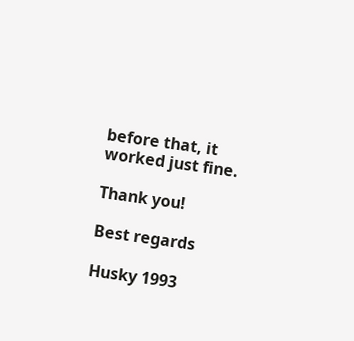before that, it worked just fine.

Thank you!

Best regards

Husky 1993